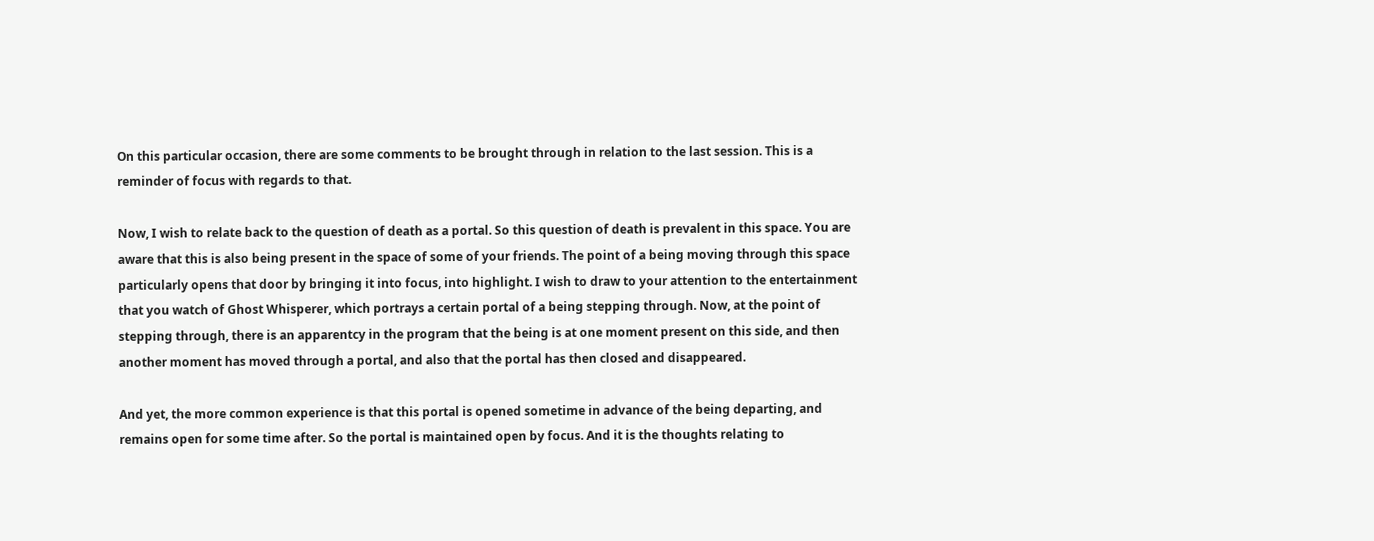On this particular occasion, there are some comments to be brought through in relation to the last session. This is a reminder of focus with regards to that.

Now, I wish to relate back to the question of death as a portal. So this question of death is prevalent in this space. You are aware that this is also being present in the space of some of your friends. The point of a being moving through this space particularly opens that door by bringing it into focus, into highlight. I wish to draw to your attention to the entertainment that you watch of Ghost Whisperer, which portrays a certain portal of a being stepping through. Now, at the point of stepping through, there is an apparentcy in the program that the being is at one moment present on this side, and then another moment has moved through a portal, and also that the portal has then closed and disappeared.

And yet, the more common experience is that this portal is opened sometime in advance of the being departing, and remains open for some time after. So the portal is maintained open by focus. And it is the thoughts relating to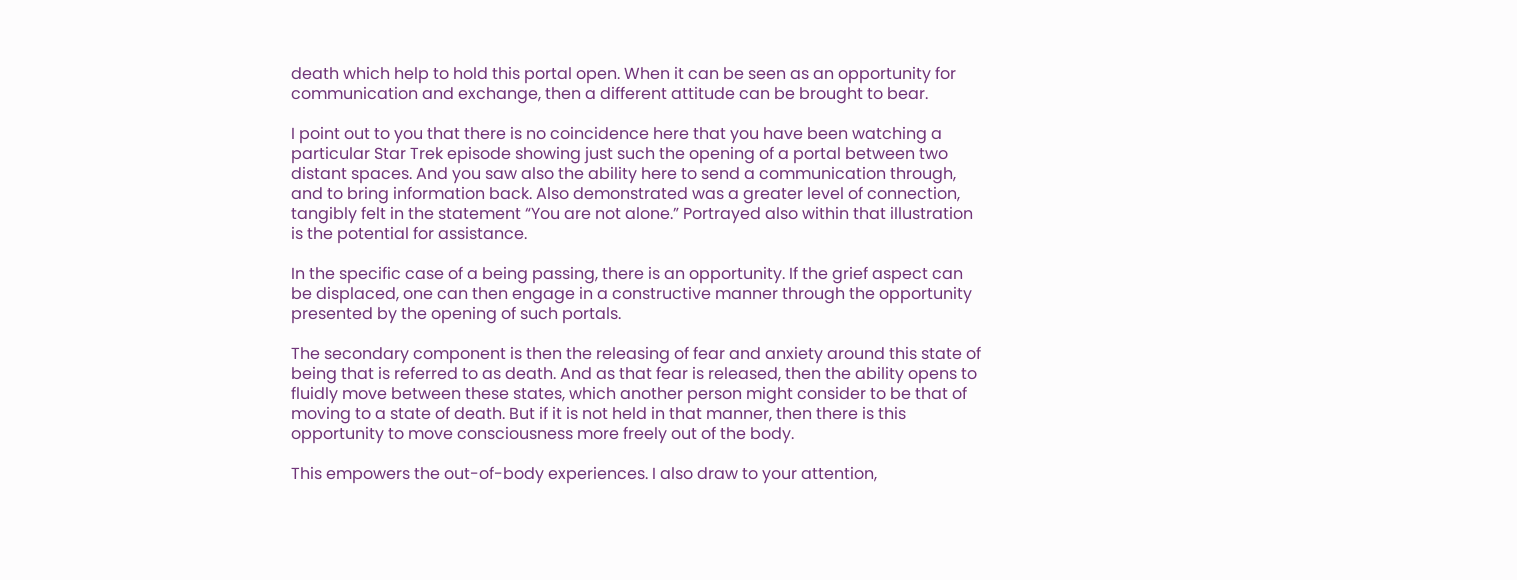death which help to hold this portal open. When it can be seen as an opportunity for communication and exchange, then a different attitude can be brought to bear.

I point out to you that there is no coincidence here that you have been watching a particular Star Trek episode showing just such the opening of a portal between two distant spaces. And you saw also the ability here to send a communication through, and to bring information back. Also demonstrated was a greater level of connection, tangibly felt in the statement “You are not alone.” Portrayed also within that illustration is the potential for assistance.

In the specific case of a being passing, there is an opportunity. If the grief aspect can be displaced, one can then engage in a constructive manner through the opportunity presented by the opening of such portals.

The secondary component is then the releasing of fear and anxiety around this state of being that is referred to as death. And as that fear is released, then the ability opens to fluidly move between these states, which another person might consider to be that of moving to a state of death. But if it is not held in that manner, then there is this opportunity to move consciousness more freely out of the body.

This empowers the out-of-body experiences. I also draw to your attention,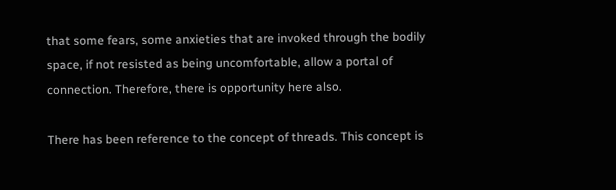that some fears, some anxieties that are invoked through the bodily space, if not resisted as being uncomfortable, allow a portal of connection. Therefore, there is opportunity here also.

There has been reference to the concept of threads. This concept is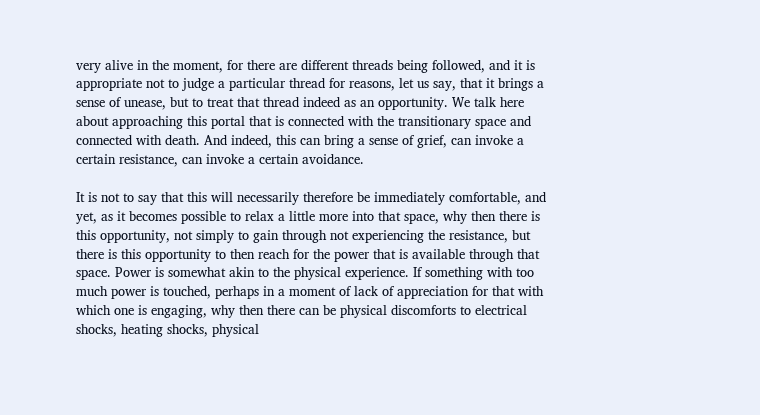very alive in the moment, for there are different threads being followed, and it is appropriate not to judge a particular thread for reasons, let us say, that it brings a sense of unease, but to treat that thread indeed as an opportunity. We talk here about approaching this portal that is connected with the transitionary space and connected with death. And indeed, this can bring a sense of grief, can invoke a certain resistance, can invoke a certain avoidance.

It is not to say that this will necessarily therefore be immediately comfortable, and yet, as it becomes possible to relax a little more into that space, why then there is this opportunity, not simply to gain through not experiencing the resistance, but there is this opportunity to then reach for the power that is available through that space. Power is somewhat akin to the physical experience. If something with too much power is touched, perhaps in a moment of lack of appreciation for that with which one is engaging, why then there can be physical discomforts to electrical shocks, heating shocks, physical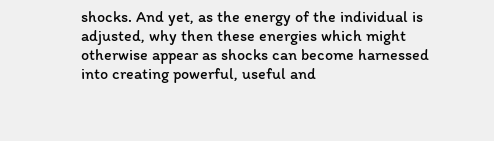shocks. And yet, as the energy of the individual is adjusted, why then these energies which might otherwise appear as shocks can become harnessed into creating powerful, useful and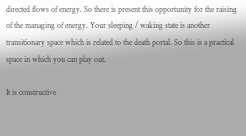directed flows of energy. So there is present this opportunity for the raising of the managing of energy. Your sleeping / waking state is another transitionary space which is related to the death portal. So this is a practical space in which you can play out.

It is constructive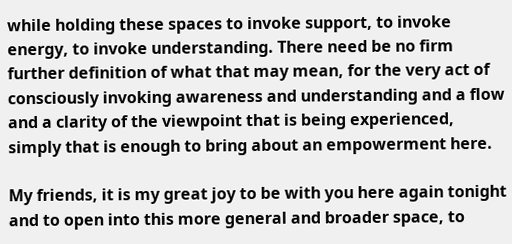while holding these spaces to invoke support, to invoke energy, to invoke understanding. There need be no firm further definition of what that may mean, for the very act of consciously invoking awareness and understanding and a flow and a clarity of the viewpoint that is being experienced, simply that is enough to bring about an empowerment here.

My friends, it is my great joy to be with you here again tonight and to open into this more general and broader space, to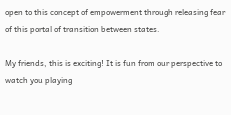open to this concept of empowerment through releasing fear of this portal of transition between states.

My friends, this is exciting! It is fun from our perspective to watch you playing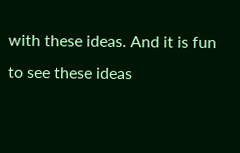with these ideas. And it is fun to see these ideas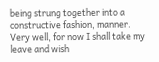being strung together into a constructive fashion, manner. Very well, for now I shall take my leave and wish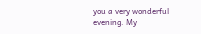you a very wonderful evening. My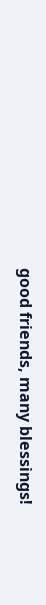good friends, many blessings!